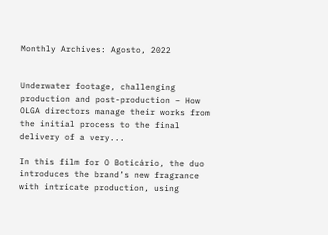Monthly Archives: Agosto, 2022


Underwater footage, challenging production and post-production – How OLGA directors manage their works from the initial process to the final delivery of a very...

In this film for O Boticário, the duo introduces the brand’s new fragrance with intricate production, using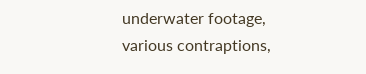underwater footage, various contraptions,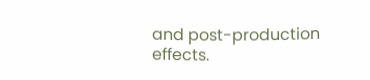and post-production effects.